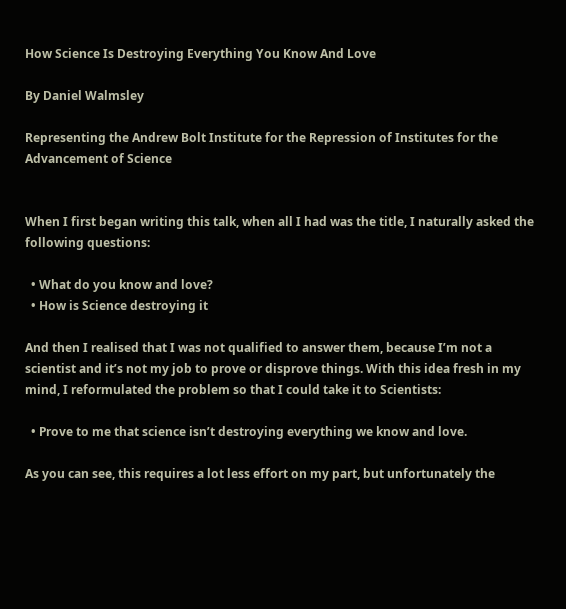How Science Is Destroying Everything You Know And Love

By Daniel Walmsley

Representing the Andrew Bolt Institute for the Repression of Institutes for the Advancement of Science


When I first began writing this talk, when all I had was the title, I naturally asked the following questions:

  • What do you know and love?
  • How is Science destroying it

And then I realised that I was not qualified to answer them, because I’m not a scientist and it’s not my job to prove or disprove things. With this idea fresh in my mind, I reformulated the problem so that I could take it to Scientists:

  • Prove to me that science isn’t destroying everything we know and love.

As you can see, this requires a lot less effort on my part, but unfortunately the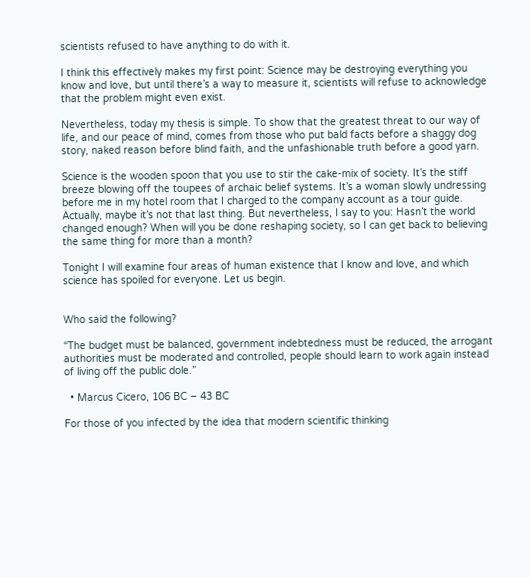scientists refused to have anything to do with it.

I think this effectively makes my first point: Science may be destroying everything you know and love, but until there’s a way to measure it, scientists will refuse to acknowledge that the problem might even exist.

Nevertheless, today my thesis is simple. To show that the greatest threat to our way of life, and our peace of mind, comes from those who put bald facts before a shaggy dog story, naked reason before blind faith, and the unfashionable truth before a good yarn.

Science is the wooden spoon that you use to stir the cake-mix of society. It’s the stiff breeze blowing off the toupees of archaic belief systems. It’s a woman slowly undressing before me in my hotel room that I charged to the company account as a tour guide. Actually, maybe it’s not that last thing. But nevertheless, I say to you: Hasn’t the world changed enough? When will you be done reshaping society, so I can get back to believing the same thing for more than a month?

Tonight I will examine four areas of human existence that I know and love, and which science has spoiled for everyone. Let us begin.


Who said the following?

“The budget must be balanced, government indebtedness must be reduced, the arrogant authorities must be moderated and controlled, people should learn to work again instead of living off the public dole.”

  • Marcus Cicero, 106 BC – 43 BC

For those of you infected by the idea that modern scientific thinking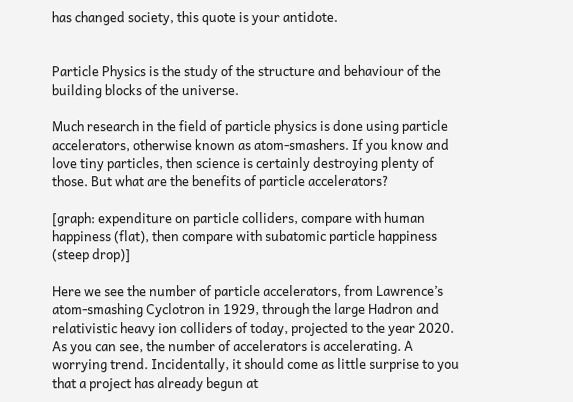has changed society, this quote is your antidote.


Particle Physics is the study of the structure and behaviour of the building blocks of the universe.

Much research in the field of particle physics is done using particle accelerators, otherwise known as atom-smashers. If you know and love tiny particles, then science is certainly destroying plenty of those. But what are the benefits of particle accelerators?

[graph: expenditure on particle colliders, compare with human happiness (flat), then compare with subatomic particle happiness (steep drop)]

Here we see the number of particle accelerators, from Lawrence’s atom-smashing Cyclotron in 1929, through the large Hadron and relativistic heavy ion colliders of today, projected to the year 2020. As you can see, the number of accelerators is accelerating. A worrying trend. Incidentally, it should come as little surprise to you that a project has already begun at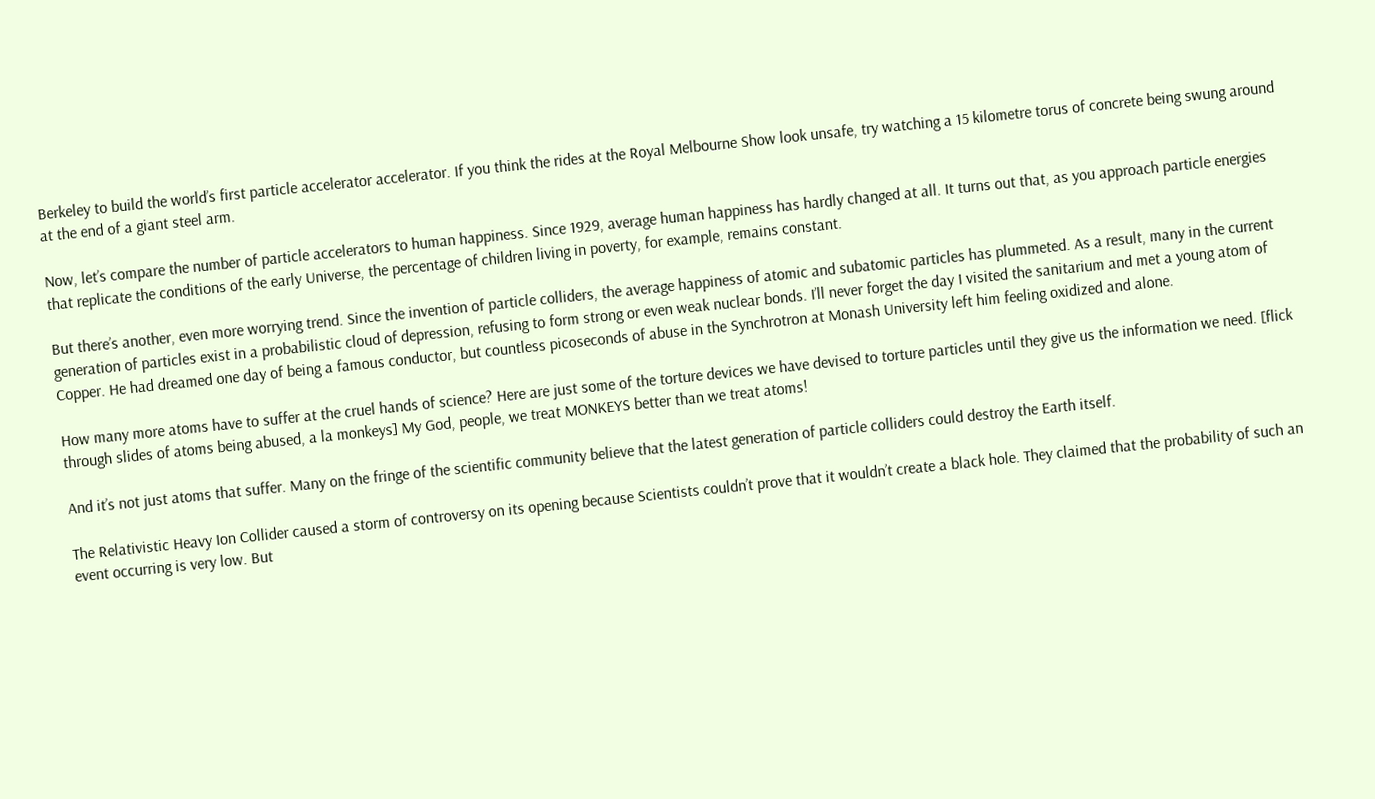Berkeley to build the world’s first particle accelerator accelerator. If you think the rides at the Royal Melbourne Show look unsafe, try watching a 15 kilometre torus of concrete being swung around at the end of a giant steel arm.

Now, let’s compare the number of particle accelerators to human happiness. Since 1929, average human happiness has hardly changed at all. It turns out that, as you approach particle energies that replicate the conditions of the early Universe, the percentage of children living in poverty, for example, remains constant.

But there’s another, even more worrying trend. Since the invention of particle colliders, the average happiness of atomic and subatomic particles has plummeted. As a result, many in the current generation of particles exist in a probabilistic cloud of depression, refusing to form strong or even weak nuclear bonds. I’ll never forget the day I visited the sanitarium and met a young atom of Copper. He had dreamed one day of being a famous conductor, but countless picoseconds of abuse in the Synchrotron at Monash University left him feeling oxidized and alone.

How many more atoms have to suffer at the cruel hands of science? Here are just some of the torture devices we have devised to torture particles until they give us the information we need. [flick through slides of atoms being abused, a la monkeys] My God, people, we treat MONKEYS better than we treat atoms!

And it’s not just atoms that suffer. Many on the fringe of the scientific community believe that the latest generation of particle colliders could destroy the Earth itself.

The Relativistic Heavy Ion Collider caused a storm of controversy on its opening because Scientists couldn’t prove that it wouldn’t create a black hole. They claimed that the probability of such an event occurring is very low. But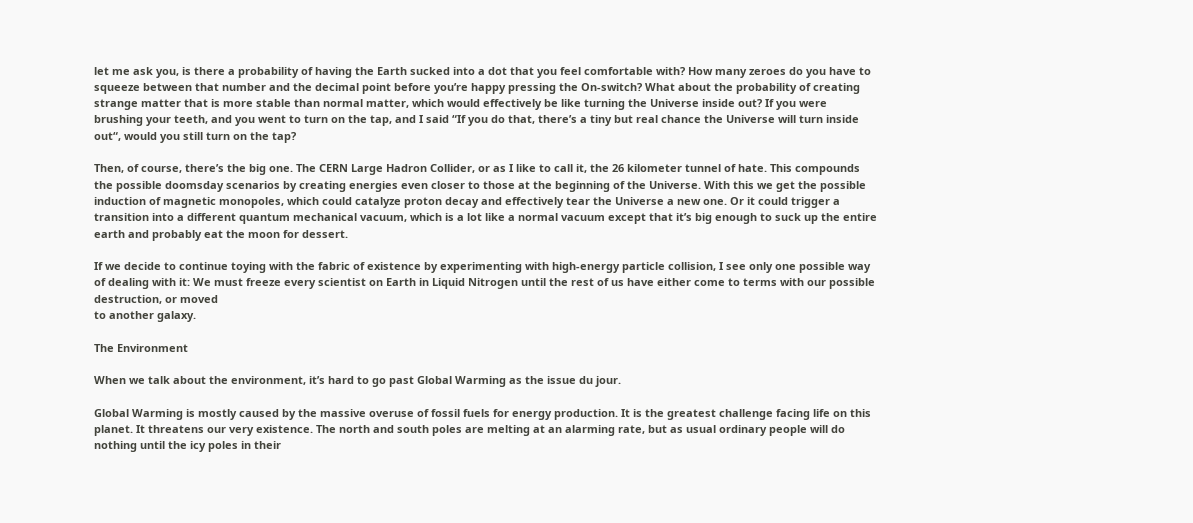let me ask you, is there a probability of having the Earth sucked into a dot that you feel comfortable with? How many zeroes do you have to squeeze between that number and the decimal point before you’re happy pressing the On-switch? What about the probability of creating strange matter that is more stable than normal matter, which would effectively be like turning the Universe inside out? If you were brushing your teeth, and you went to turn on the tap, and I said “If you do that, there’s a tiny but real chance the Universe will turn inside out“, would you still turn on the tap?

Then, of course, there’s the big one. The CERN Large Hadron Collider, or as I like to call it, the 26 kilometer tunnel of hate. This compounds the possible doomsday scenarios by creating energies even closer to those at the beginning of the Universe. With this we get the possible induction of magnetic monopoles, which could catalyze proton decay and effectively tear the Universe a new one. Or it could trigger a transition into a different quantum mechanical vacuum, which is a lot like a normal vacuum except that it’s big enough to suck up the entire earth and probably eat the moon for dessert.

If we decide to continue toying with the fabric of existence by experimenting with high-energy particle collision, I see only one possible way of dealing with it: We must freeze every scientist on Earth in Liquid Nitrogen until the rest of us have either come to terms with our possible destruction, or moved
to another galaxy.

The Environment

When we talk about the environment, it’s hard to go past Global Warming as the issue du jour.

Global Warming is mostly caused by the massive overuse of fossil fuels for energy production. It is the greatest challenge facing life on this planet. It threatens our very existence. The north and south poles are melting at an alarming rate, but as usual ordinary people will do nothing until the icy poles in their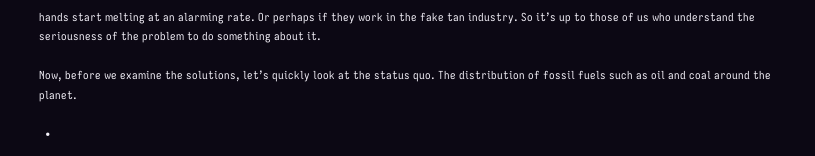hands start melting at an alarming rate. Or perhaps if they work in the fake tan industry. So it’s up to those of us who understand the seriousness of the problem to do something about it.

Now, before we examine the solutions, let’s quickly look at the status quo. The distribution of fossil fuels such as oil and coal around the planet.

  •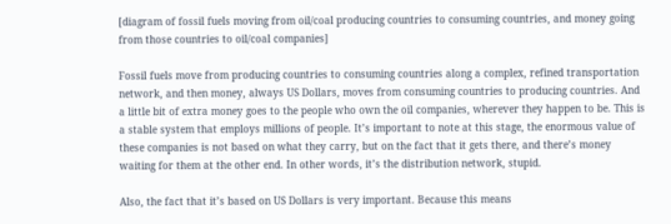[diagram of fossil fuels moving from oil/coal producing countries to consuming countries, and money going from those countries to oil/coal companies]

Fossil fuels move from producing countries to consuming countries along a complex, refined transportation network, and then money, always US Dollars, moves from consuming countries to producing countries. And a little bit of extra money goes to the people who own the oil companies, wherever they happen to be. This is a stable system that employs millions of people. It’s important to note at this stage, the enormous value of these companies is not based on what they carry, but on the fact that it gets there, and there’s money waiting for them at the other end. In other words, it’s the distribution network, stupid.

Also, the fact that it’s based on US Dollars is very important. Because this means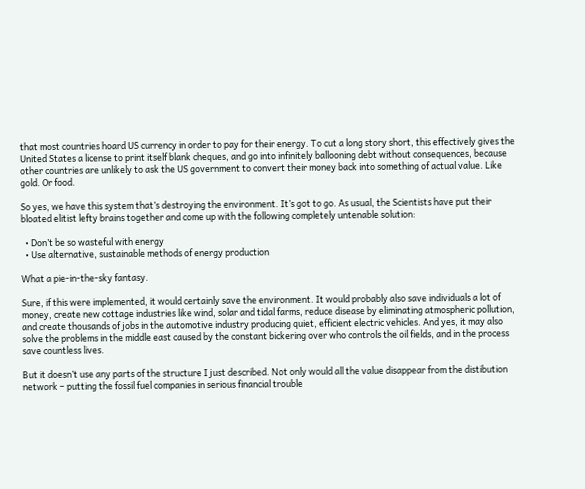that most countries hoard US currency in order to pay for their energy. To cut a long story short, this effectively gives the United States a license to print itself blank cheques, and go into infinitely ballooning debt without consequences, because other countries are unlikely to ask the US government to convert their money back into something of actual value. Like gold. Or food.

So yes, we have this system that’s destroying the environment. It’s got to go. As usual, the Scientists have put their bloated elitist lefty brains together and come up with the following completely untenable solution:

  • Don’t be so wasteful with energy
  • Use alternative, sustainable methods of energy production

What a pie-in-the-sky fantasy.

Sure, if this were implemented, it would certainly save the environment. It would probably also save individuals a lot of money, create new cottage industries like wind, solar and tidal farms, reduce disease by eliminating atmospheric pollution, and create thousands of jobs in the automotive industry producing quiet, efficient electric vehicles. And yes, it may also solve the problems in the middle east caused by the constant bickering over who controls the oil fields, and in the process save countless lives.

But it doesn’t use any parts of the structure I just described. Not only would all the value disappear from the distibution network – putting the fossil fuel companies in serious financial trouble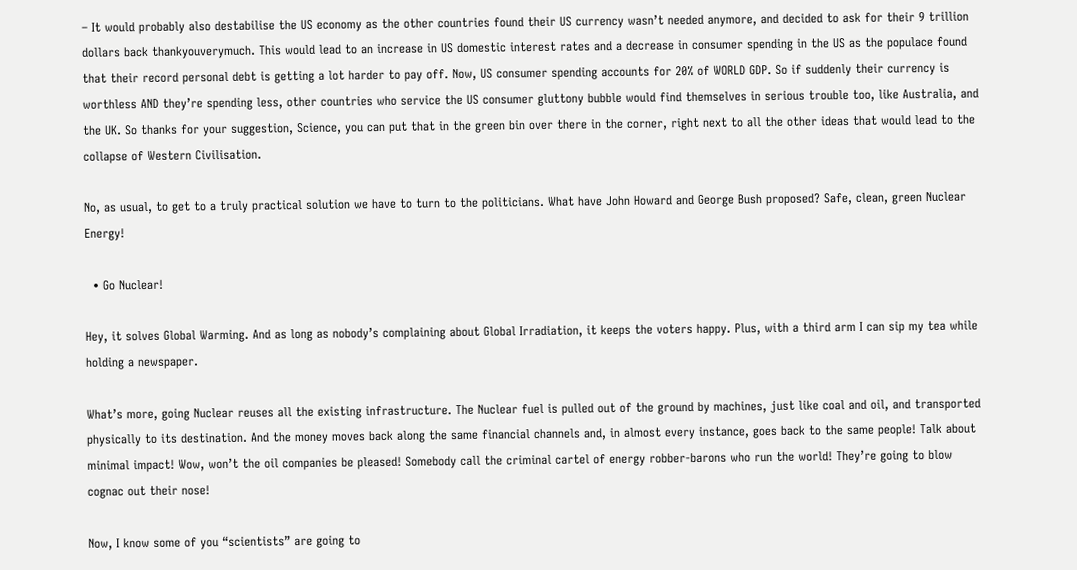– It would probably also destabilise the US economy as the other countries found their US currency wasn’t needed anymore, and decided to ask for their 9 trillion dollars back thankyouverymuch. This would lead to an increase in US domestic interest rates and a decrease in consumer spending in the US as the populace found that their record personal debt is getting a lot harder to pay off. Now, US consumer spending accounts for 20% of WORLD GDP. So if suddenly their currency is worthless AND they’re spending less, other countries who service the US consumer gluttony bubble would find themselves in serious trouble too, like Australia, and the UK. So thanks for your suggestion, Science, you can put that in the green bin over there in the corner, right next to all the other ideas that would lead to the collapse of Western Civilisation.

No, as usual, to get to a truly practical solution we have to turn to the politicians. What have John Howard and George Bush proposed? Safe, clean, green Nuclear Energy!

  • Go Nuclear!

Hey, it solves Global Warming. And as long as nobody’s complaining about Global Irradiation, it keeps the voters happy. Plus, with a third arm I can sip my tea while holding a newspaper.

What’s more, going Nuclear reuses all the existing infrastructure. The Nuclear fuel is pulled out of the ground by machines, just like coal and oil, and transported physically to its destination. And the money moves back along the same financial channels and, in almost every instance, goes back to the same people! Talk about minimal impact! Wow, won’t the oil companies be pleased! Somebody call the criminal cartel of energy robber-barons who run the world! They’re going to blow cognac out their nose!

Now, I know some of you “scientists” are going to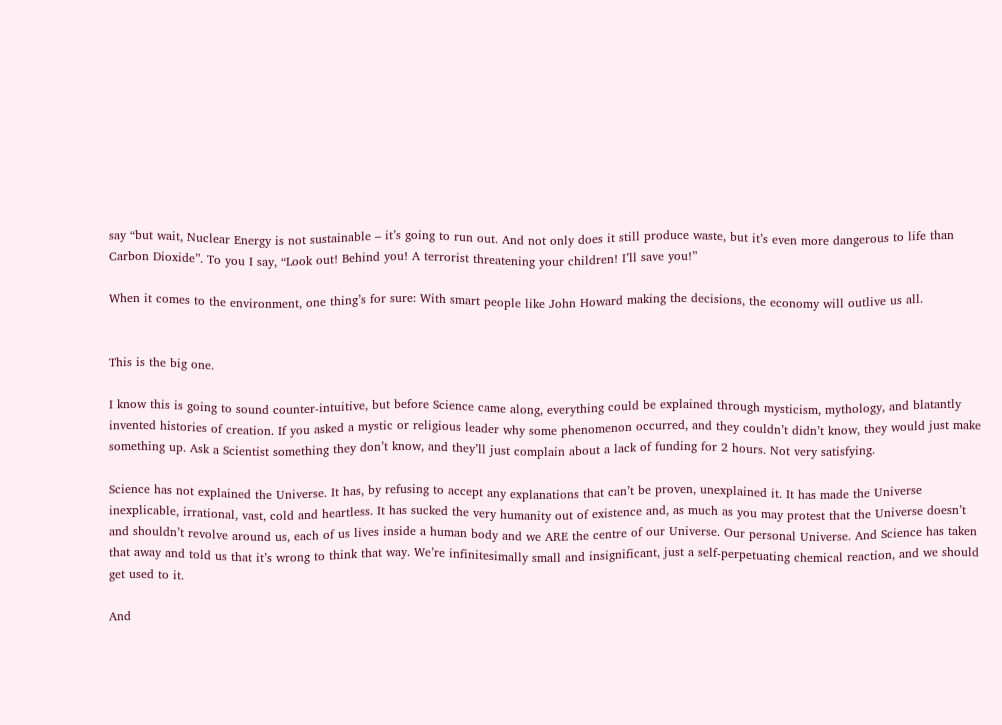say “but wait, Nuclear Energy is not sustainable – it’s going to run out. And not only does it still produce waste, but it’s even more dangerous to life than Carbon Dioxide”. To you I say, “Look out! Behind you! A terrorist threatening your children! I’ll save you!”

When it comes to the environment, one thing’s for sure: With smart people like John Howard making the decisions, the economy will outlive us all.


This is the big one.

I know this is going to sound counter-intuitive, but before Science came along, everything could be explained through mysticism, mythology, and blatantly invented histories of creation. If you asked a mystic or religious leader why some phenomenon occurred, and they couldn’t didn’t know, they would just make something up. Ask a Scientist something they don’t know, and they’ll just complain about a lack of funding for 2 hours. Not very satisfying.

Science has not explained the Universe. It has, by refusing to accept any explanations that can’t be proven, unexplained it. It has made the Universe inexplicable, irrational, vast, cold and heartless. It has sucked the very humanity out of existence and, as much as you may protest that the Universe doesn’t and shouldn’t revolve around us, each of us lives inside a human body and we ARE the centre of our Universe. Our personal Universe. And Science has taken that away and told us that it’s wrong to think that way. We’re infinitesimally small and insignificant, just a self-perpetuating chemical reaction, and we should get used to it.

And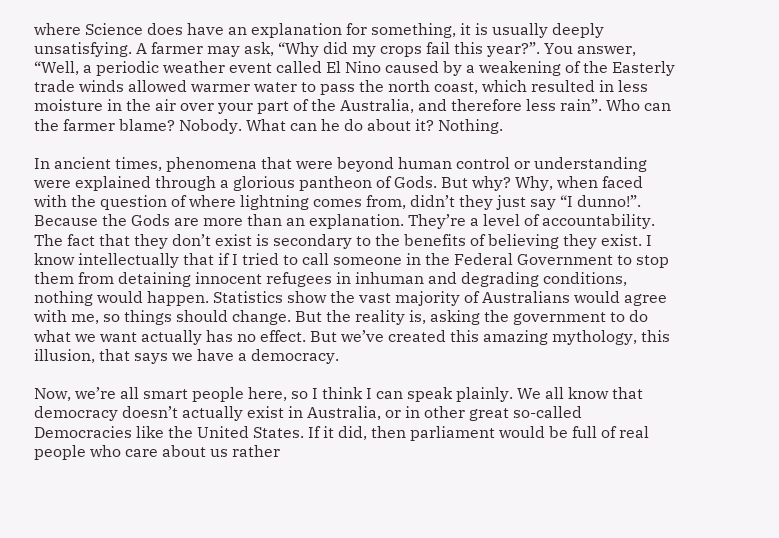where Science does have an explanation for something, it is usually deeply unsatisfying. A farmer may ask, “Why did my crops fail this year?”. You answer, “Well, a periodic weather event called El Nino caused by a weakening of the Easterly trade winds allowed warmer water to pass the north coast, which resulted in less moisture in the air over your part of the Australia, and therefore less rain”. Who can the farmer blame? Nobody. What can he do about it? Nothing.

In ancient times, phenomena that were beyond human control or understanding were explained through a glorious pantheon of Gods. But why? Why, when faced with the question of where lightning comes from, didn’t they just say “I dunno!”. Because the Gods are more than an explanation. They’re a level of accountability. The fact that they don’t exist is secondary to the benefits of believing they exist. I know intellectually that if I tried to call someone in the Federal Government to stop them from detaining innocent refugees in inhuman and degrading conditions, nothing would happen. Statistics show the vast majority of Australians would agree with me, so things should change. But the reality is, asking the government to do what we want actually has no effect. But we’ve created this amazing mythology, this illusion, that says we have a democracy.

Now, we’re all smart people here, so I think I can speak plainly. We all know that democracy doesn’t actually exist in Australia, or in other great so-called Democracies like the United States. If it did, then parliament would be full of real people who care about us rather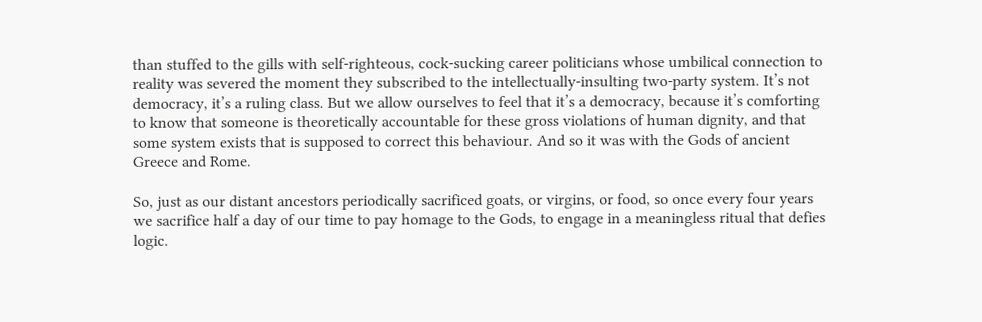than stuffed to the gills with self-righteous, cock-sucking career politicians whose umbilical connection to reality was severed the moment they subscribed to the intellectually-insulting two-party system. It’s not democracy, it’s a ruling class. But we allow ourselves to feel that it’s a democracy, because it’s comforting to know that someone is theoretically accountable for these gross violations of human dignity, and that some system exists that is supposed to correct this behaviour. And so it was with the Gods of ancient Greece and Rome.

So, just as our distant ancestors periodically sacrificed goats, or virgins, or food, so once every four years we sacrifice half a day of our time to pay homage to the Gods, to engage in a meaningless ritual that defies logic.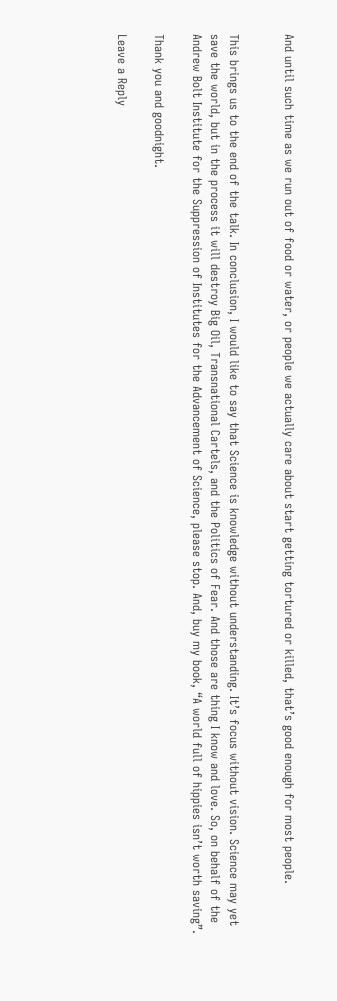And until such time as we run out of food or water, or people we actually care about start getting tortured or killed, that’s good enough for most people.


This brings us to the end of the talk. In conclusion, I would like to say that Science is knowledge without understanding. It’s focus without vision. Science may yet save the world, but in the process it will destroy Big Oil, Transnational Cartels, and the Politics of Fear. And those are thing I know and love. So, on behalf of the Andrew Bolt Institute for the Suppression of Institutes for the Advancement of Science, please stop. And, buy my book, “A world full of hippies isn’t worth saving”.

Thank you and goodnight.

Leave a Reply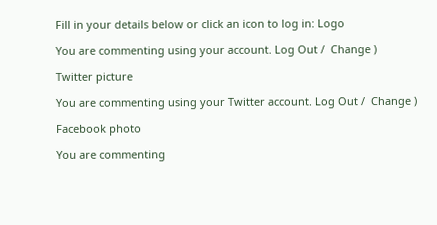Fill in your details below or click an icon to log in: Logo

You are commenting using your account. Log Out /  Change )

Twitter picture

You are commenting using your Twitter account. Log Out /  Change )

Facebook photo

You are commenting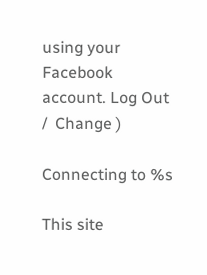using your Facebook account. Log Out /  Change )

Connecting to %s

This site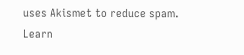uses Akismet to reduce spam. Learn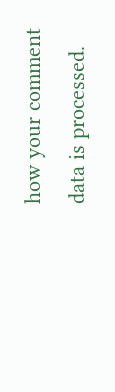how your comment data is processed.